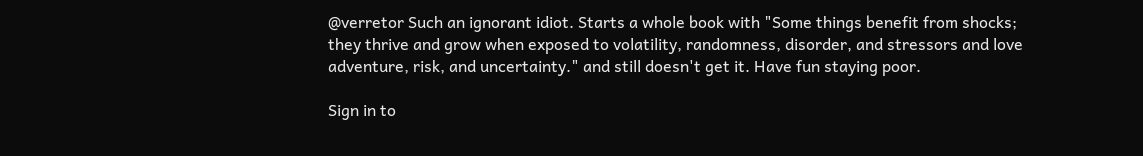@verretor Such an ignorant idiot. Starts a whole book with "Some things benefit from shocks; they thrive and grow when exposed to volatility, randomness, disorder, and stressors and love adventure, risk, and uncertainty." and still doesn't get it. Have fun staying poor.

Sign in to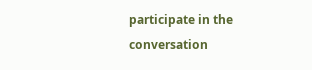participate in the conversation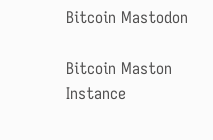Bitcoin Mastodon

Bitcoin Maston Instance